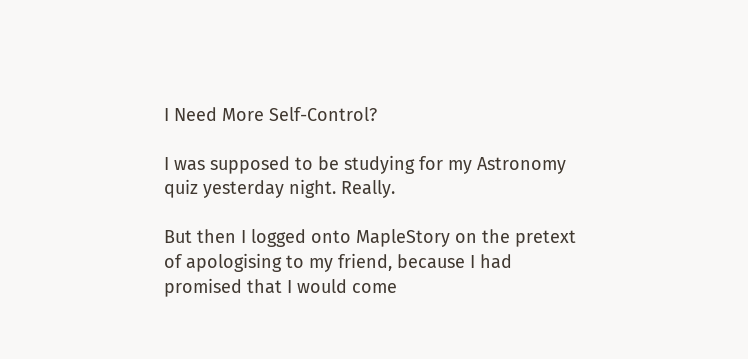I Need More Self-Control?

I was supposed to be studying for my Astronomy quiz yesterday night. Really.

But then I logged onto MapleStory on the pretext of apologising to my friend, because I had promised that I would come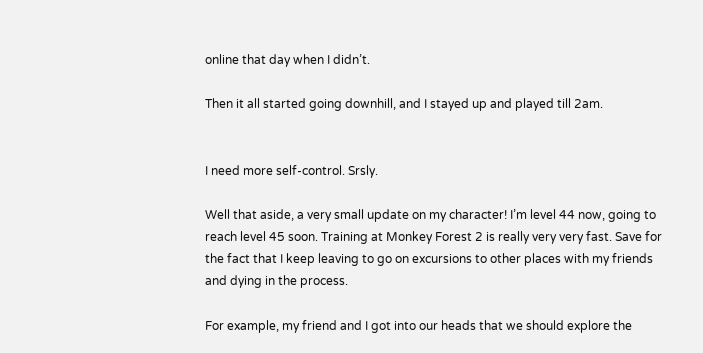online that day when I didn’t.

Then it all started going downhill, and I stayed up and played till 2am.


I need more self-control. Srsly.

Well that aside, a very small update on my character! I’m level 44 now, going to reach level 45 soon. Training at Monkey Forest 2 is really very very fast. Save for the fact that I keep leaving to go on excursions to other places with my friends and dying in the process.

For example, my friend and I got into our heads that we should explore the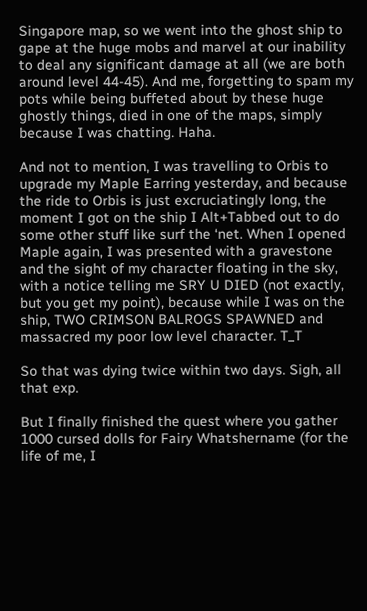Singapore map, so we went into the ghost ship to gape at the huge mobs and marvel at our inability to deal any significant damage at all (we are both around level 44-45). And me, forgetting to spam my pots while being buffeted about by these huge ghostly things, died in one of the maps, simply because I was chatting. Haha.

And not to mention, I was travelling to Orbis to upgrade my Maple Earring yesterday, and because the ride to Orbis is just excruciatingly long, the moment I got on the ship I Alt+Tabbed out to do some other stuff like surf the ‘net. When I opened Maple again, I was presented with a gravestone and the sight of my character floating in the sky, with a notice telling me SRY U DIED (not exactly, but you get my point), because while I was on the ship, TWO CRIMSON BALROGS SPAWNED and massacred my poor low level character. T_T

So that was dying twice within two days. Sigh, all that exp.

But I finally finished the quest where you gather 1000 cursed dolls for Fairy Whatshername (for the life of me, I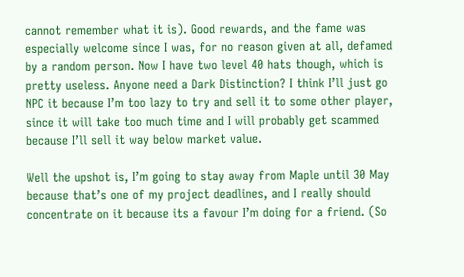cannot remember what it is). Good rewards, and the fame was especially welcome since I was, for no reason given at all, defamed by a random person. Now I have two level 40 hats though, which is pretty useless. Anyone need a Dark Distinction? I think I’ll just go NPC it because I’m too lazy to try and sell it to some other player, since it will take too much time and I will probably get scammed because I’ll sell it way below market value.

Well the upshot is, I’m going to stay away from Maple until 30 May because that’s one of my project deadlines, and I really should concentrate on it because its a favour I’m doing for a friend. (So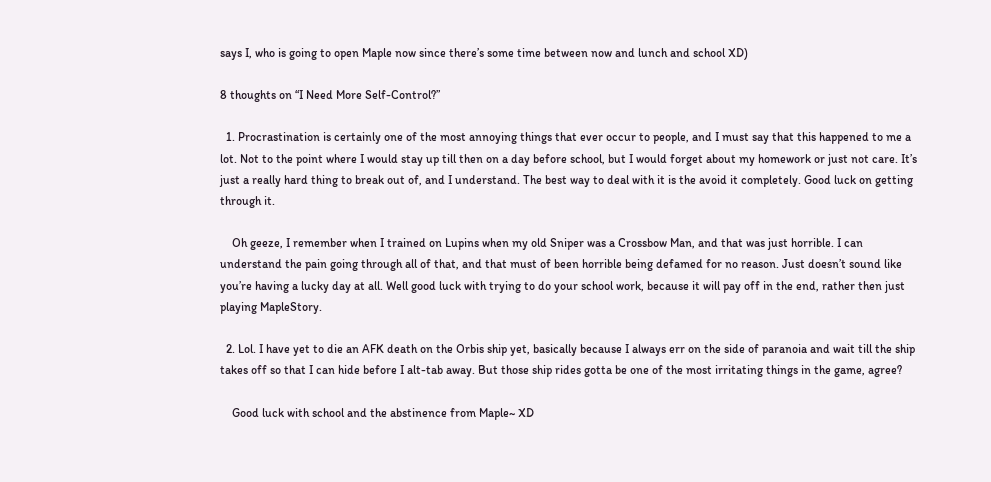says I, who is going to open Maple now since there’s some time between now and lunch and school XD)

8 thoughts on “I Need More Self-Control?”

  1. Procrastination is certainly one of the most annoying things that ever occur to people, and I must say that this happened to me a lot. Not to the point where I would stay up till then on a day before school, but I would forget about my homework or just not care. It’s just a really hard thing to break out of, and I understand. The best way to deal with it is the avoid it completely. Good luck on getting through it.

    Oh geeze, I remember when I trained on Lupins when my old Sniper was a Crossbow Man, and that was just horrible. I can understand the pain going through all of that, and that must of been horrible being defamed for no reason. Just doesn’t sound like you’re having a lucky day at all. Well good luck with trying to do your school work, because it will pay off in the end, rather then just playing MapleStory.

  2. Lol. I have yet to die an AFK death on the Orbis ship yet, basically because I always err on the side of paranoia and wait till the ship takes off so that I can hide before I alt-tab away. But those ship rides gotta be one of the most irritating things in the game, agree?

    Good luck with school and the abstinence from Maple~ XD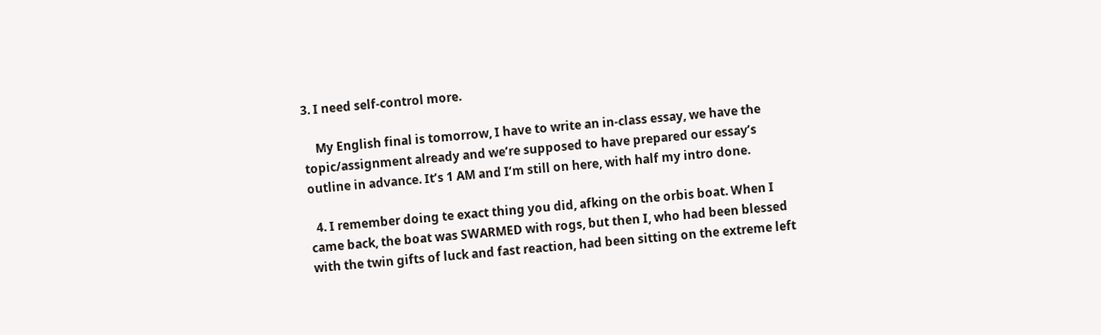3. I need self-control more.

    My English final is tomorrow, I have to write an in-class essay, we have the topic/assignment already and we’re supposed to have prepared our essay’s outline in advance. It’s 1 AM and I’m still on here, with half my intro done.

  4. I remember doing te exact thing you did, afking on the orbis boat. When I came back, the boat was SWARMED with rogs, but then I, who had been blessed with the twin gifts of luck and fast reaction, had been sitting on the extreme left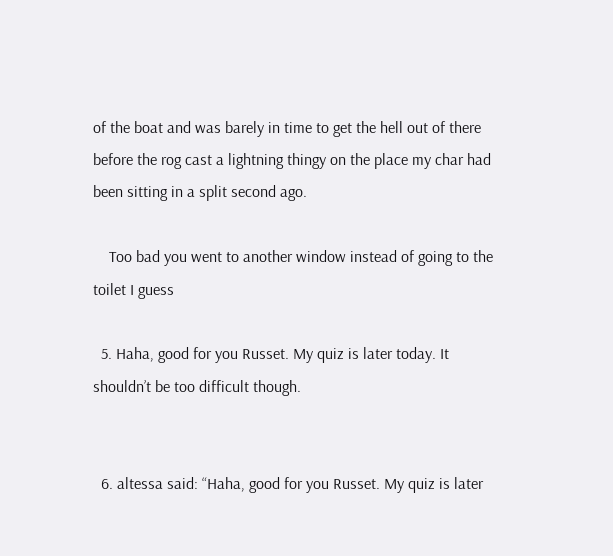of the boat and was barely in time to get the hell out of there before the rog cast a lightning thingy on the place my char had been sitting in a split second ago.

    Too bad you went to another window instead of going to the toilet I guess

  5. Haha, good for you Russet. My quiz is later today. It shouldn’t be too difficult though.


  6. altessa said: “Haha, good for you Russet. My quiz is later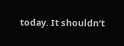today. It shouldn’t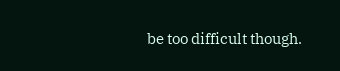be too difficult though.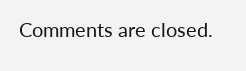Comments are closed.